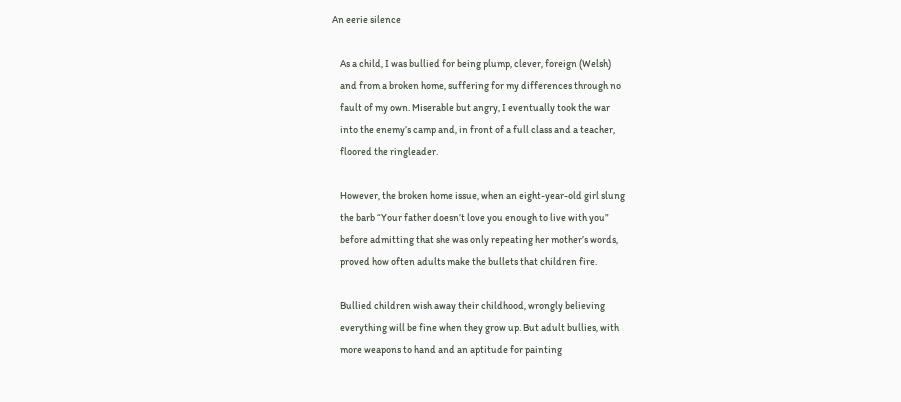An eerie silence

    As a child, I was bullied for being plump, clever, foreign (Welsh)
    and from a broken home, suffering for my differences through no
    fault of my own. Miserable but angry, I eventually took the war
    into the enemy’s camp and, in front of a full class and a teacher,
    floored the ringleader.

    However, the broken home issue, when an eight-year-old girl slung
    the barb “Your father doesn’t love you enough to live with you”
    before admitting that she was only repeating her mother’s words,
    proved how often adults make the bullets that children fire.

    Bullied children wish away their childhood, wrongly believing
    everything will be fine when they grow up. But adult bullies, with
    more weapons to hand and an aptitude for painting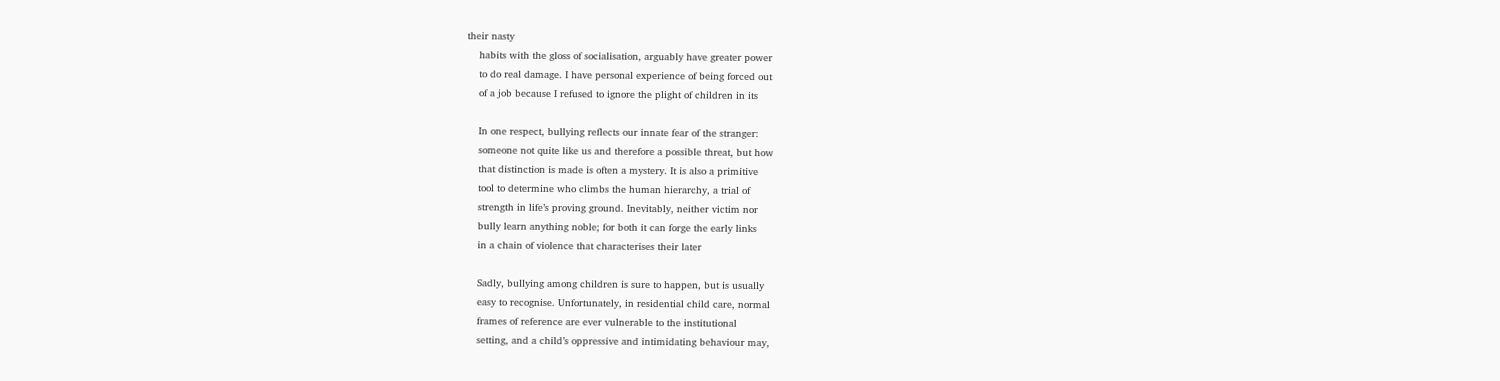their nasty
    habits with the gloss of socialisation, arguably have greater power
    to do real damage. I have personal experience of being forced out
    of a job because I refused to ignore the plight of children in its

    In one respect, bullying reflects our innate fear of the stranger:
    someone not quite like us and therefore a possible threat, but how
    that distinction is made is often a mystery. It is also a primitive
    tool to determine who climbs the human hierarchy, a trial of
    strength in life’s proving ground. Inevitably, neither victim nor
    bully learn anything noble; for both it can forge the early links
    in a chain of violence that characterises their later

    Sadly, bullying among children is sure to happen, but is usually
    easy to recognise. Unfortunately, in residential child care, normal
    frames of reference are ever vulnerable to the institutional
    setting, and a child’s oppressive and intimidating behaviour may,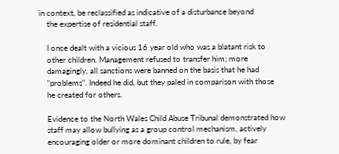in context, be reclassified as indicative of a disturbance beyond
    the expertise of residential staff.

    I once dealt with a vicious 16 year old who was a blatant risk to
    other children. Management refused to transfer him; more
    damagingly, all sanctions were banned on the basis that he had
    “problems”. Indeed he did, but they paled in comparison with those
    he created for others.

    Evidence to the North Wales Child Abuse Tribunal demonstrated how
    staff may allow bullying as a group control mechanism, actively
    encouraging older or more dominant children to rule, by fear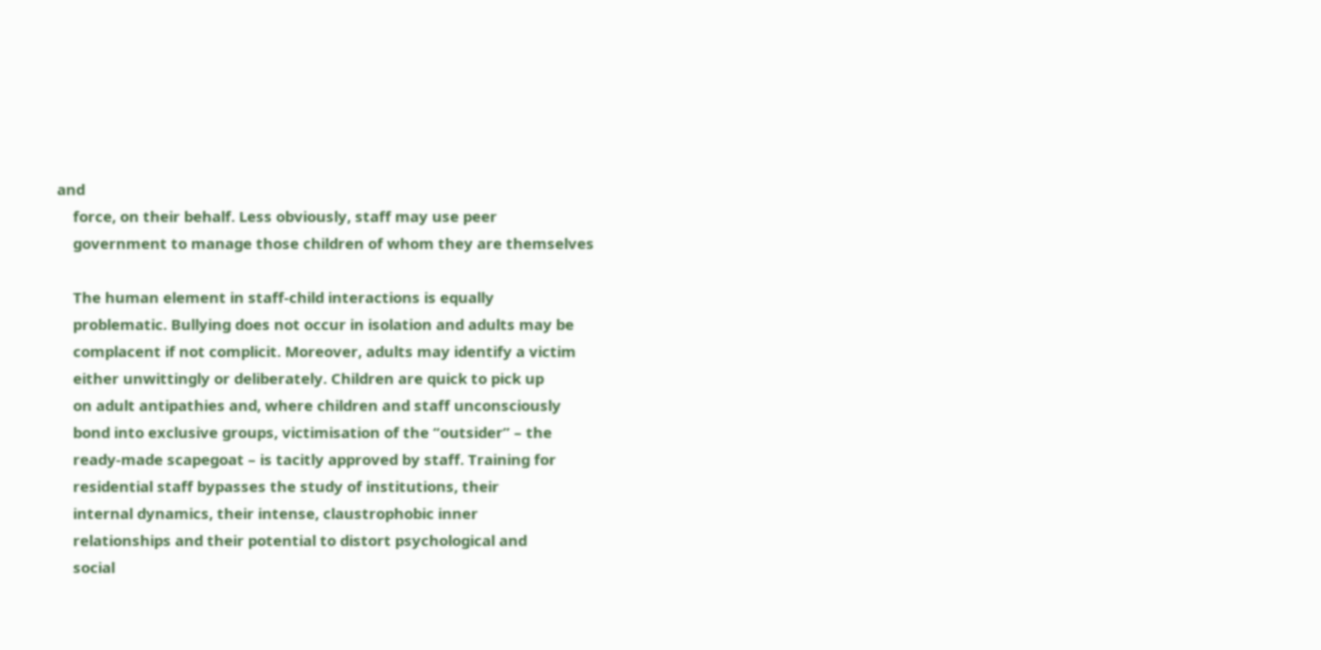and
    force, on their behalf. Less obviously, staff may use peer
    government to manage those children of whom they are themselves

    The human element in staff-child interactions is equally
    problematic. Bullying does not occur in isolation and adults may be
    complacent if not complicit. Moreover, adults may identify a victim
    either unwittingly or deliberately. Children are quick to pick up
    on adult antipathies and, where children and staff unconsciously
    bond into exclusive groups, victimisation of the “outsider” – the
    ready-made scapegoat – is tacitly approved by staff. Training for
    residential staff bypasses the study of institutions, their
    internal dynamics, their intense, claustrophobic inner
    relationships and their potential to distort psychological and
    social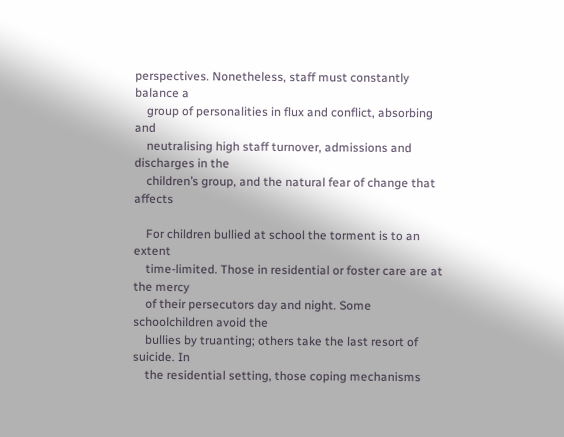perspectives. Nonetheless, staff must constantly balance a
    group of personalities in flux and conflict, absorbing and
    neutralising high staff turnover, admissions and discharges in the
    children’s group, and the natural fear of change that affects

    For children bullied at school the torment is to an extent
    time-limited. Those in residential or foster care are at the mercy
    of their persecutors day and night. Some schoolchildren avoid the
    bullies by truanting; others take the last resort of suicide. In
    the residential setting, those coping mechanisms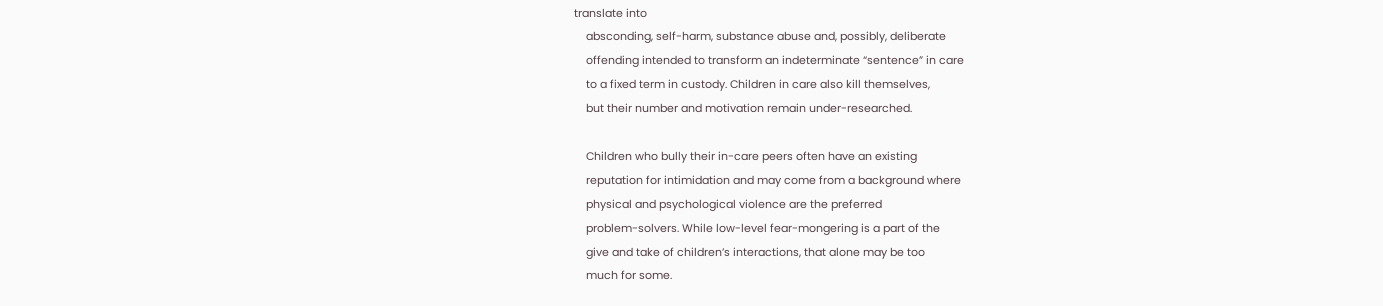translate into
    absconding, self-harm, substance abuse and, possibly, deliberate
    offending intended to transform an indeterminate “sentence” in care
    to a fixed term in custody. Children in care also kill themselves,
    but their number and motivation remain under-researched.

    Children who bully their in-care peers often have an existing
    reputation for intimidation and may come from a background where
    physical and psychological violence are the preferred
    problem-solvers. While low-level fear-mongering is a part of the
    give and take of children’s interactions, that alone may be too
    much for some.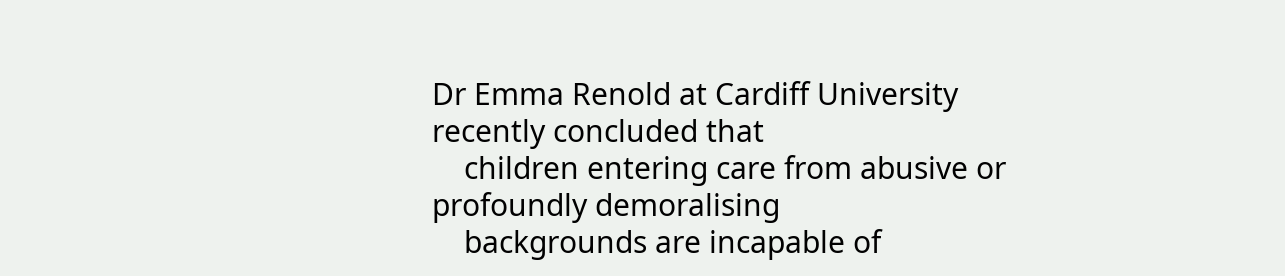Dr Emma Renold at Cardiff University recently concluded that
    children entering care from abusive or profoundly demoralising
    backgrounds are incapable of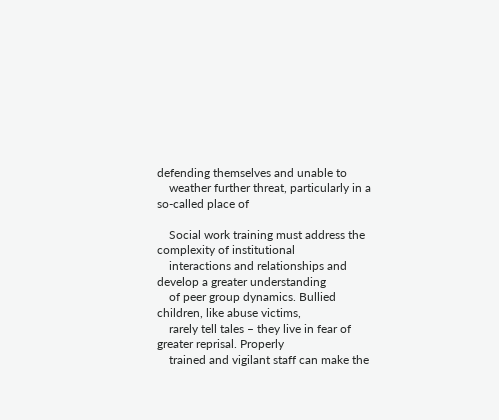defending themselves and unable to
    weather further threat, particularly in a so-called place of

    Social work training must address the complexity of institutional
    interactions and relationships and develop a greater understanding
    of peer group dynamics. Bullied children, like abuse victims,
    rarely tell tales – they live in fear of greater reprisal. Properly
    trained and vigilant staff can make the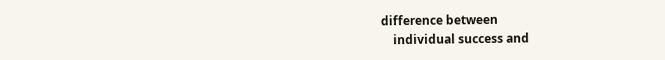difference between
    individual success and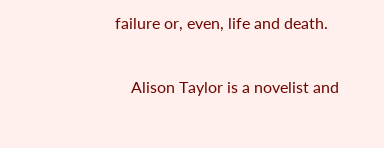failure or, even, life and death.

    Alison Taylor is a novelist and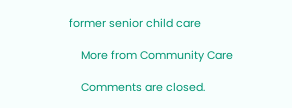former senior child care

    More from Community Care

    Comments are closed.